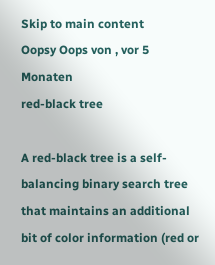Skip to main content
Oopsy Oops von , vor 5 Monaten
red-black tree

A red-black tree is a self-balancing binary search tree that maintains an additional bit of color information (red or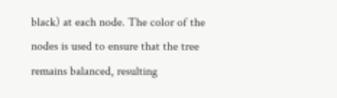black) at each node. The color of the nodes is used to ensure that the tree remains balanced, resulting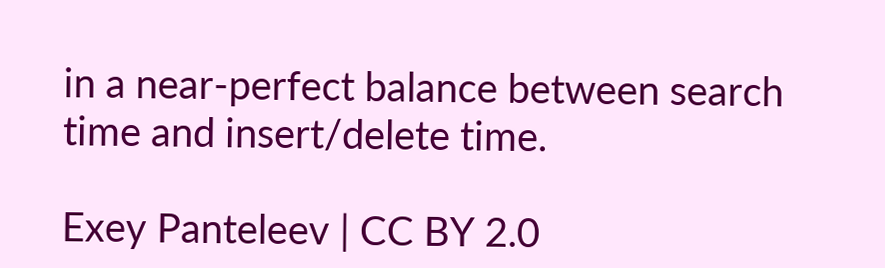in a near-perfect balance between search time and insert/delete time.

Exey Panteleev | CC BY 2.0